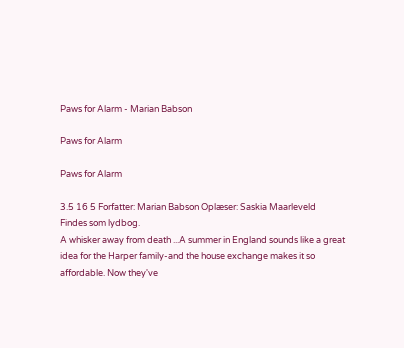Paws for Alarm - Marian Babson

Paws for Alarm

Paws for Alarm

3.5 16 5 Forfatter: Marian Babson Oplæser: Saskia Maarleveld
Findes som lydbog.
A whisker away from death ...A summer in England sounds like a great idea for the Harper family-and the house exchange makes it so affordable. Now they've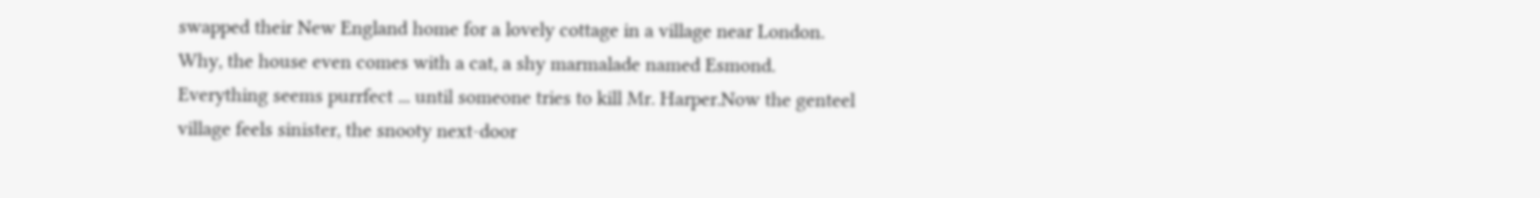swapped their New England home for a lovely cottage in a village near London. Why, the house even comes with a cat, a shy marmalade named Esmond. Everything seems purrfect ... until someone tries to kill Mr. Harper.Now the genteel village feels sinister, the snooty next-door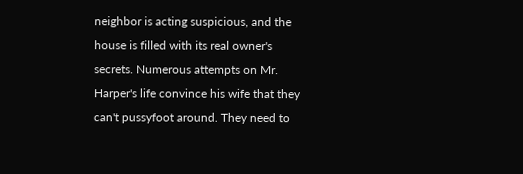neighbor is acting suspicious, and the house is filled with its real owner's secrets. Numerous attempts on Mr. Harper's life convince his wife that they can't pussyfoot around. They need to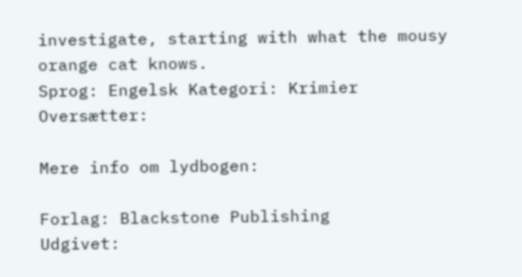investigate, starting with what the mousy orange cat knows.
Sprog: Engelsk Kategori: Krimier Oversætter:

Mere info om lydbogen:

Forlag: Blackstone Publishing
Udgivet: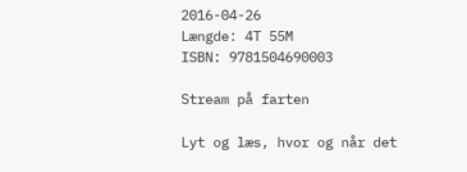2016-04-26
Længde: 4T 55M
ISBN: 9781504690003

Stream på farten

Lyt og læs, hvor og når det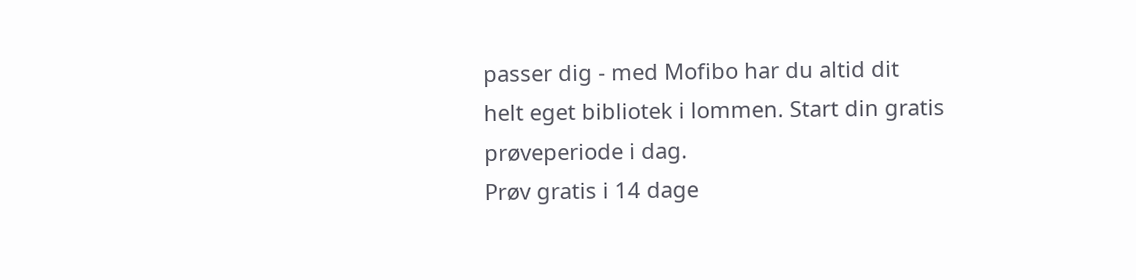passer dig - med Mofibo har du altid dit helt eget bibliotek i lommen. Start din gratis prøveperiode i dag.
Prøv gratis i 14 dage